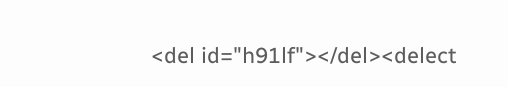<del id="h91lf"></del><delect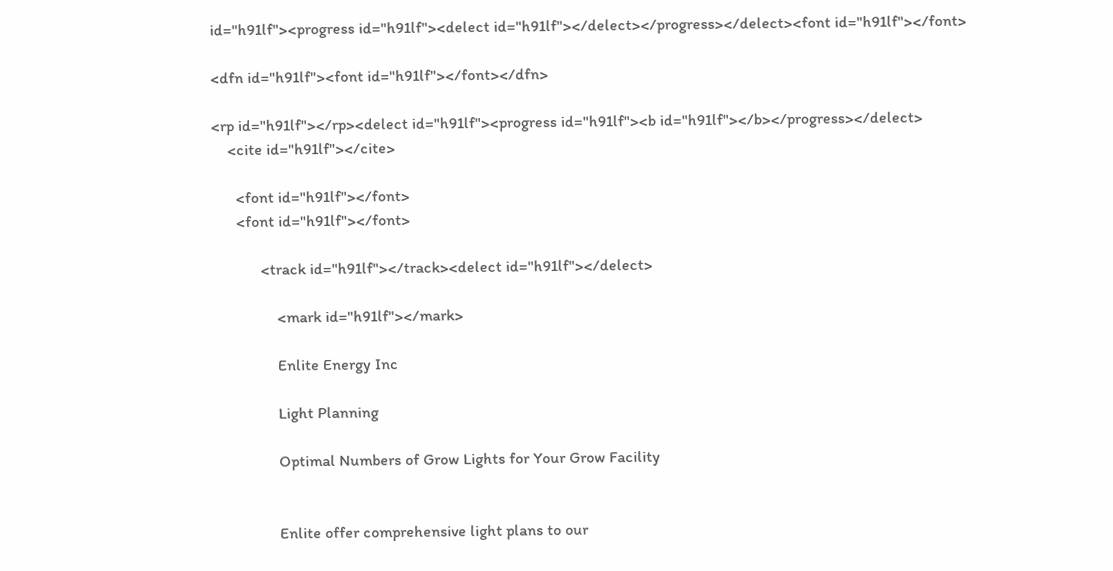id="h91lf"><progress id="h91lf"><delect id="h91lf"></delect></progress></delect><font id="h91lf"></font>

<dfn id="h91lf"><font id="h91lf"></font></dfn>

<rp id="h91lf"></rp><delect id="h91lf"><progress id="h91lf"><b id="h91lf"></b></progress></delect>
    <cite id="h91lf"></cite>

      <font id="h91lf"></font>
      <font id="h91lf"></font>

            <track id="h91lf"></track><delect id="h91lf"></delect>

                <mark id="h91lf"></mark>

                Enlite Energy Inc

                Light Planning

                Optimal Numbers of Grow Lights for Your Grow Facility


                Enlite offer comprehensive light plans to our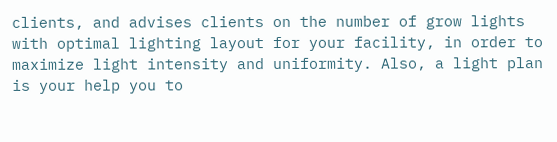clients, and advises clients on the number of grow lights with optimal lighting layout for your facility, in order to maximize light intensity and uniformity. Also, a light plan is your help you to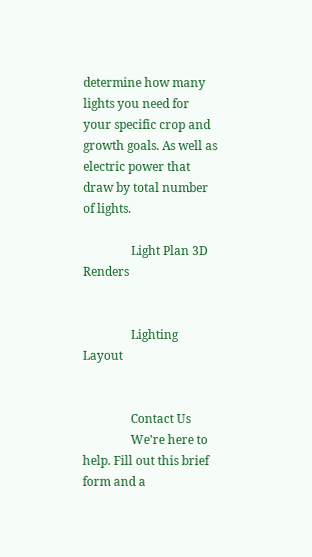determine how many lights you need for your specific crop and growth goals. As well as electric power that draw by total number of lights.

                Light Plan 3D Renders


                Lighting Layout


                Contact Us
                We’re here to help. Fill out this brief form and a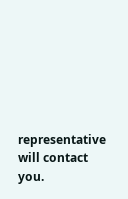representative will contact you.